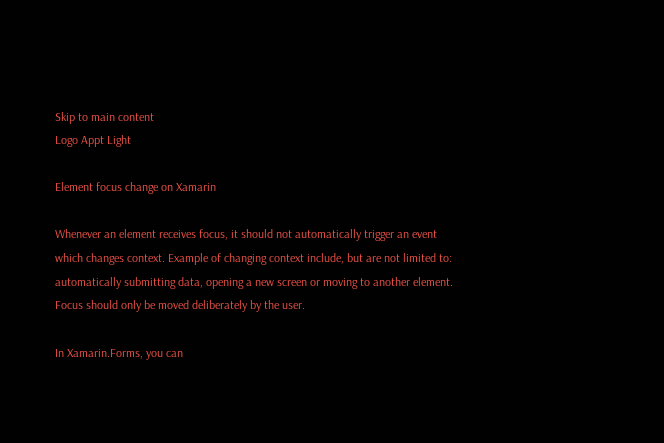Skip to main content
Logo Appt Light

Element focus change on Xamarin

Whenever an element receives focus, it should not automatically trigger an event which changes context. Example of changing context include, but are not limited to: automatically submitting data, opening a new screen or moving to another element. Focus should only be moved deliberately by the user.

In Xamarin.Forms, you can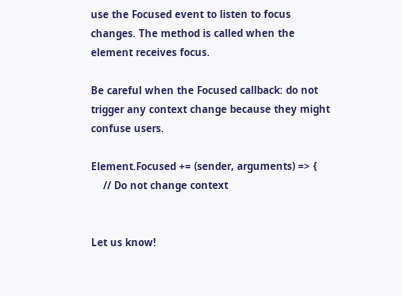use the Focused event to listen to focus changes. The method is called when the element receives focus.

Be careful when the Focused callback: do not trigger any context change because they might confuse users.

Element.Focused += (sender, arguments) => {
    // Do not change context


Let us know!